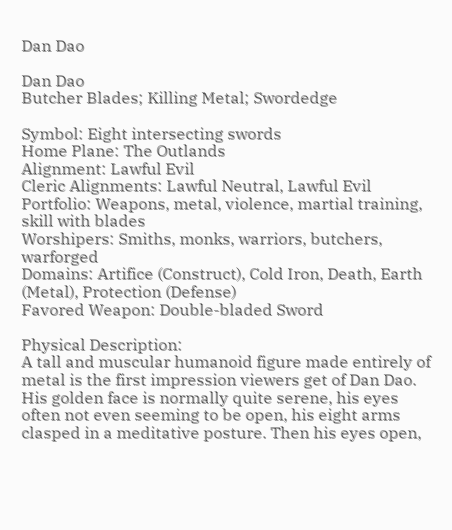Dan Dao

Dan Dao
Butcher Blades; Killing Metal; Swordedge

Symbol: Eight intersecting swords
Home Plane: The Outlands
Alignment: Lawful Evil
Cleric Alignments: Lawful Neutral, Lawful Evil
Portfolio: Weapons, metal, violence, martial training, skill with blades
Worshipers: Smiths, monks, warriors, butchers, warforged
Domains: Artifice (Construct), Cold Iron, Death, Earth (Metal), Protection (Defense)
Favored Weapon: Double-bladed Sword

Physical Description:
A tall and muscular humanoid figure made entirely of metal is the first impression viewers get of Dan Dao. His golden face is normally quite serene, his eyes often not even seeming to be open, his eight arms clasped in a meditative posture. Then his eyes open,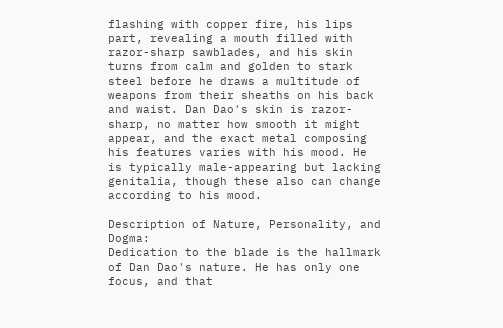flashing with copper fire, his lips part, revealing a mouth filled with razor-sharp sawblades, and his skin turns from calm and golden to stark steel before he draws a multitude of weapons from their sheaths on his back and waist. Dan Dao's skin is razor-sharp, no matter how smooth it might appear, and the exact metal composing his features varies with his mood. He is typically male-appearing but lacking genitalia, though these also can change according to his mood.

Description of Nature, Personality, and Dogma:
Dedication to the blade is the hallmark of Dan Dao's nature. He has only one focus, and that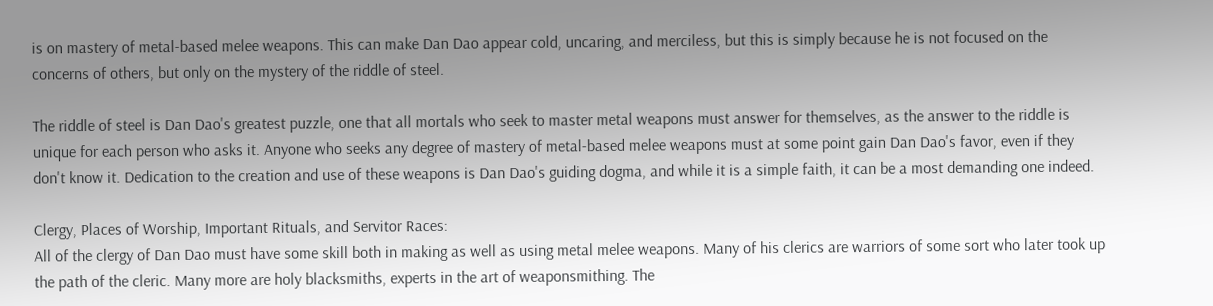is on mastery of metal-based melee weapons. This can make Dan Dao appear cold, uncaring, and merciless, but this is simply because he is not focused on the concerns of others, but only on the mystery of the riddle of steel.

The riddle of steel is Dan Dao's greatest puzzle, one that all mortals who seek to master metal weapons must answer for themselves, as the answer to the riddle is unique for each person who asks it. Anyone who seeks any degree of mastery of metal-based melee weapons must at some point gain Dan Dao's favor, even if they don't know it. Dedication to the creation and use of these weapons is Dan Dao's guiding dogma, and while it is a simple faith, it can be a most demanding one indeed.

Clergy, Places of Worship, Important Rituals, and Servitor Races:
All of the clergy of Dan Dao must have some skill both in making as well as using metal melee weapons. Many of his clerics are warriors of some sort who later took up the path of the cleric. Many more are holy blacksmiths, experts in the art of weaponsmithing. The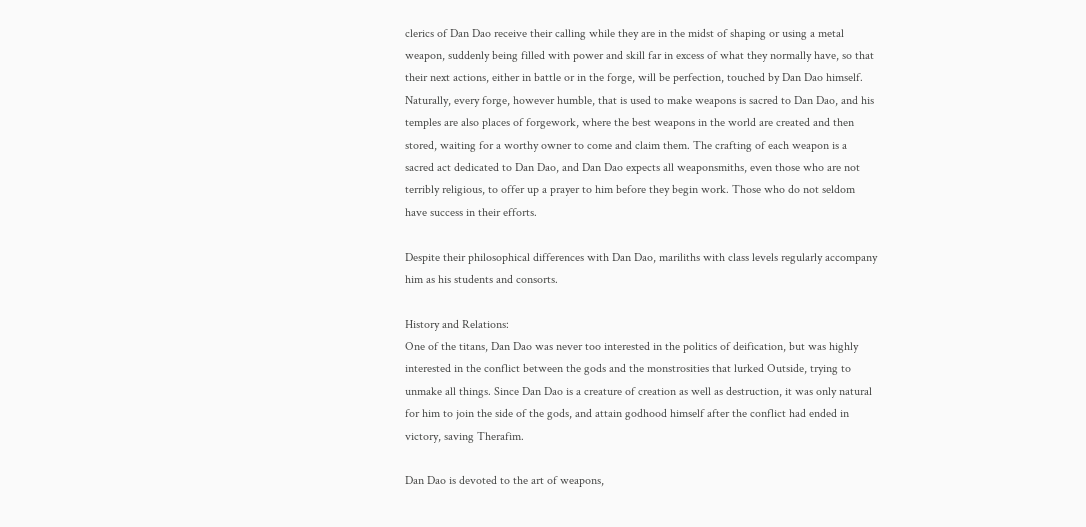clerics of Dan Dao receive their calling while they are in the midst of shaping or using a metal weapon, suddenly being filled with power and skill far in excess of what they normally have, so that their next actions, either in battle or in the forge, will be perfection, touched by Dan Dao himself. Naturally, every forge, however humble, that is used to make weapons is sacred to Dan Dao, and his temples are also places of forgework, where the best weapons in the world are created and then stored, waiting for a worthy owner to come and claim them. The crafting of each weapon is a sacred act dedicated to Dan Dao, and Dan Dao expects all weaponsmiths, even those who are not terribly religious, to offer up a prayer to him before they begin work. Those who do not seldom have success in their efforts.

Despite their philosophical differences with Dan Dao, mariliths with class levels regularly accompany him as his students and consorts.

History and Relations:
One of the titans, Dan Dao was never too interested in the politics of deification, but was highly interested in the conflict between the gods and the monstrosities that lurked Outside, trying to unmake all things. Since Dan Dao is a creature of creation as well as destruction, it was only natural for him to join the side of the gods, and attain godhood himself after the conflict had ended in victory, saving Therafim.

Dan Dao is devoted to the art of weapons,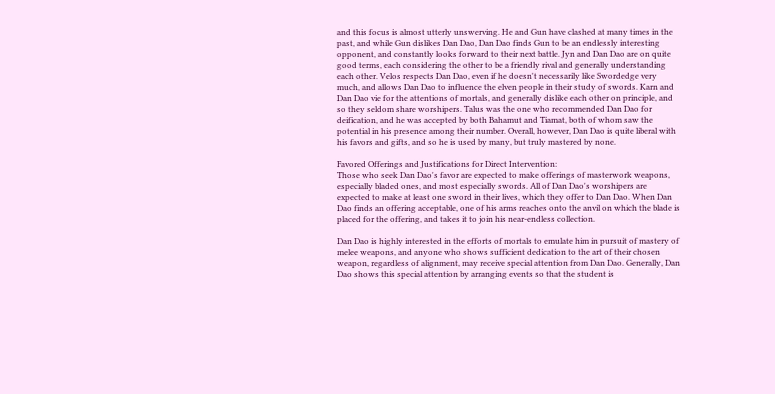and this focus is almost utterly unswerving. He and Gun have clashed at many times in the past, and while Gun dislikes Dan Dao, Dan Dao finds Gun to be an endlessly interesting opponent, and constantly looks forward to their next battle. Jyn and Dan Dao are on quite good terms, each considering the other to be a friendly rival and generally understanding each other. Velos respects Dan Dao, even if he doesn't necessarily like Swordedge very much, and allows Dan Dao to influence the elven people in their study of swords. Karn and Dan Dao vie for the attentions of mortals, and generally dislike each other on principle, and so they seldom share worshipers. Talus was the one who recommended Dan Dao for deification, and he was accepted by both Bahamut and Tiamat, both of whom saw the potential in his presence among their number. Overall, however, Dan Dao is quite liberal with his favors and gifts, and so he is used by many, but truly mastered by none.

Favored Offerings and Justifications for Direct Intervention:
Those who seek Dan Dao's favor are expected to make offerings of masterwork weapons, especially bladed ones, and most especially swords. All of Dan Dao's worshipers are expected to make at least one sword in their lives, which they offer to Dan Dao. When Dan Dao finds an offering acceptable, one of his arms reaches onto the anvil on which the blade is placed for the offering, and takes it to join his near-endless collection.

Dan Dao is highly interested in the efforts of mortals to emulate him in pursuit of mastery of melee weapons, and anyone who shows sufficient dedication to the art of their chosen weapon, regardless of alignment, may receive special attention from Dan Dao. Generally, Dan Dao shows this special attention by arranging events so that the student is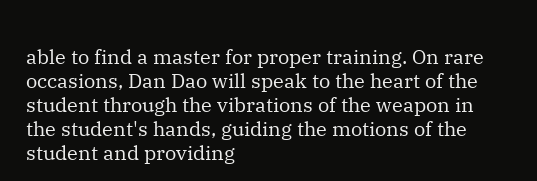able to find a master for proper training. On rare occasions, Dan Dao will speak to the heart of the student through the vibrations of the weapon in the student's hands, guiding the motions of the student and providing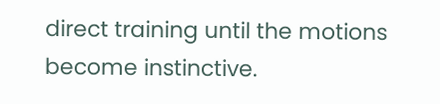direct training until the motions become instinctive.